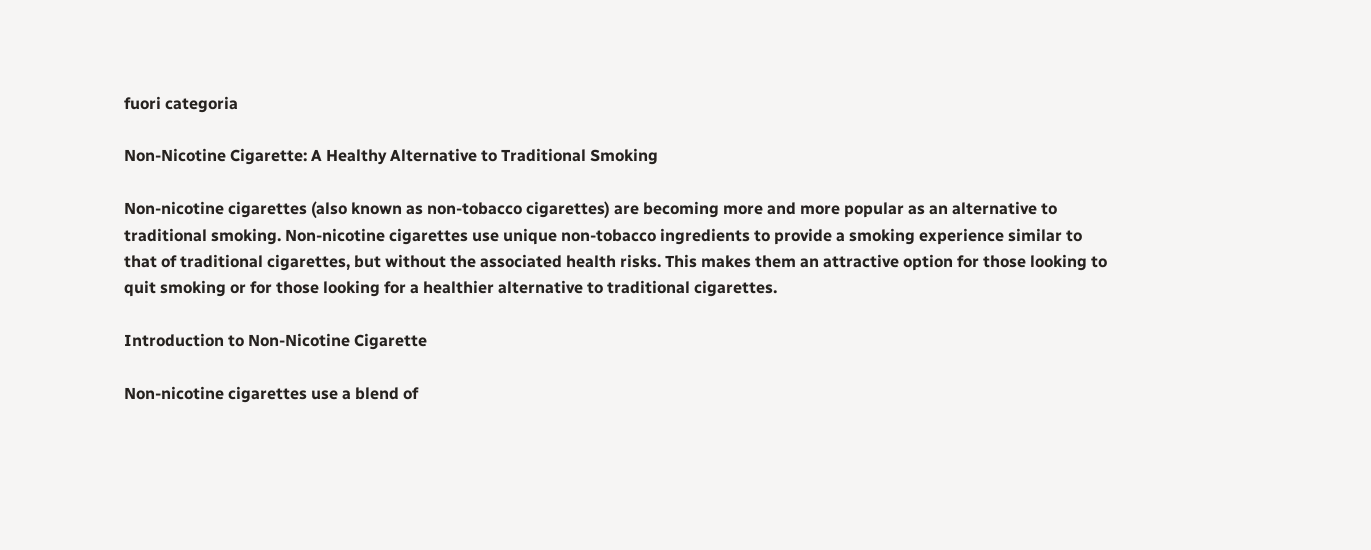fuori categoria

Non-Nicotine Cigarette: A Healthy Alternative to Traditional Smoking

Non-nicotine cigarettes (also known as non-tobacco cigarettes) are becoming more and more popular as an alternative to traditional smoking. Non-nicotine cigarettes use unique non-tobacco ingredients to provide a smoking experience similar to that of traditional cigarettes, but without the associated health risks. This makes them an attractive option for those looking to quit smoking or for those looking for a healthier alternative to traditional cigarettes.

Introduction to Non-Nicotine Cigarette

Non-nicotine cigarettes use a blend of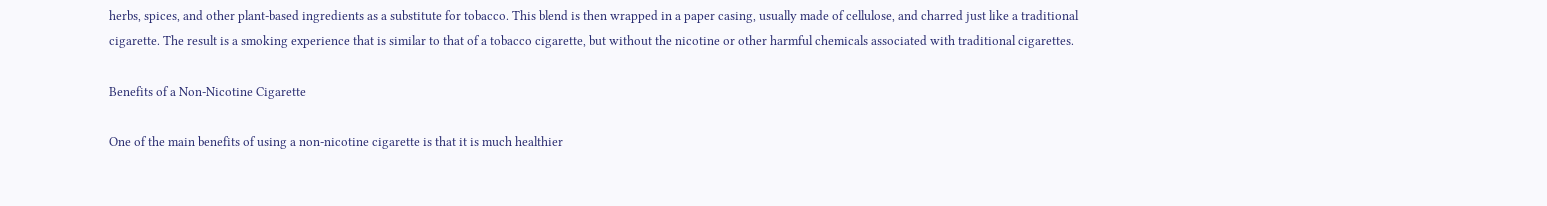herbs, spices, and other plant-based ingredients as a substitute for tobacco. This blend is then wrapped in a paper casing, usually made of cellulose, and charred just like a traditional cigarette. The result is a smoking experience that is similar to that of a tobacco cigarette, but without the nicotine or other harmful chemicals associated with traditional cigarettes.

Benefits of a Non-Nicotine Cigarette

One of the main benefits of using a non-nicotine cigarette is that it is much healthier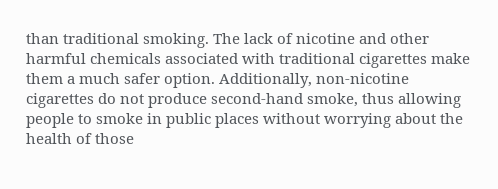than traditional smoking. The lack of nicotine and other harmful chemicals associated with traditional cigarettes make them a much safer option. Additionally, non-nicotine cigarettes do not produce second-hand smoke, thus allowing people to smoke in public places without worrying about the health of those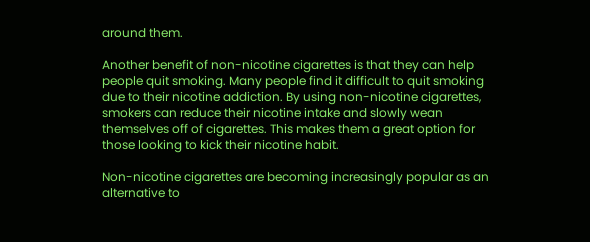around them.

Another benefit of non-nicotine cigarettes is that they can help people quit smoking. Many people find it difficult to quit smoking due to their nicotine addiction. By using non-nicotine cigarettes, smokers can reduce their nicotine intake and slowly wean themselves off of cigarettes. This makes them a great option for those looking to kick their nicotine habit.

Non-nicotine cigarettes are becoming increasingly popular as an alternative to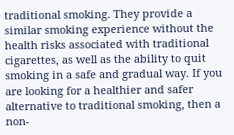traditional smoking. They provide a similar smoking experience without the health risks associated with traditional cigarettes, as well as the ability to quit smoking in a safe and gradual way. If you are looking for a healthier and safer alternative to traditional smoking, then a non-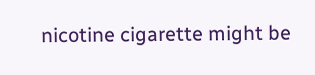nicotine cigarette might be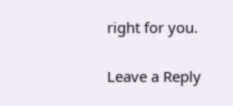right for you.

Leave a Reply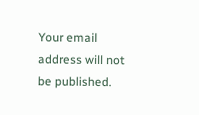Your email address will not be published.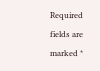Required fields are marked *